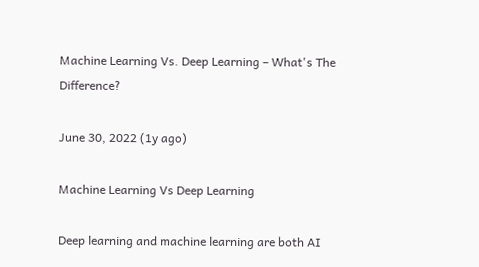Machine Learning Vs. Deep Learning – What's The Difference?

June 30, 2022 (1y ago)

Machine Learning Vs Deep Learning

Deep learning and machine learning are both AI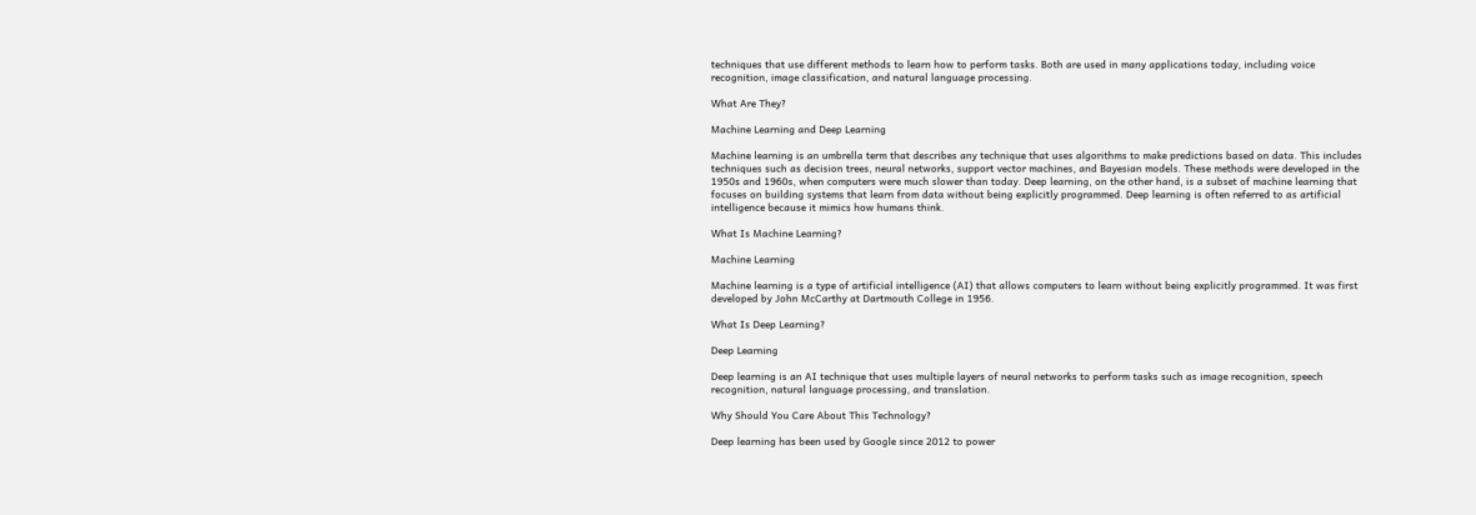techniques that use different methods to learn how to perform tasks. Both are used in many applications today, including voice recognition, image classification, and natural language processing.

What Are They?

Machine Learning and Deep Learning

Machine learning is an umbrella term that describes any technique that uses algorithms to make predictions based on data. This includes techniques such as decision trees, neural networks, support vector machines, and Bayesian models. These methods were developed in the 1950s and 1960s, when computers were much slower than today. Deep learning, on the other hand, is a subset of machine learning that focuses on building systems that learn from data without being explicitly programmed. Deep learning is often referred to as artificial intelligence because it mimics how humans think.

What Is Machine Learning?

Machine Learning

Machine learning is a type of artificial intelligence (AI) that allows computers to learn without being explicitly programmed. It was first developed by John McCarthy at Dartmouth College in 1956.

What Is Deep Learning?

Deep Learning

Deep learning is an AI technique that uses multiple layers of neural networks to perform tasks such as image recognition, speech recognition, natural language processing, and translation.

Why Should You Care About This Technology?

Deep learning has been used by Google since 2012 to power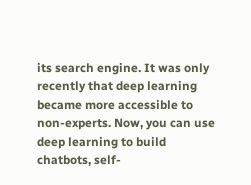its search engine. It was only recently that deep learning became more accessible to non-experts. Now, you can use deep learning to build chatbots, self-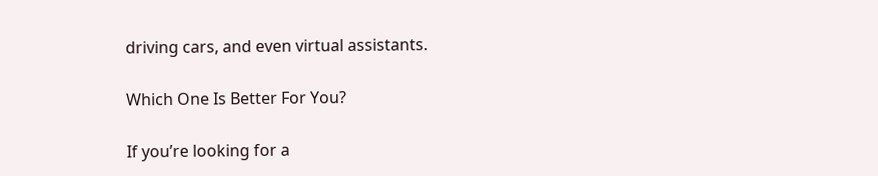driving cars, and even virtual assistants.

Which One Is Better For You?

If you’re looking for a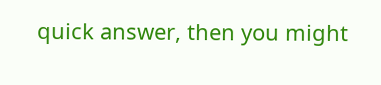quick answer, then you might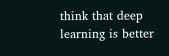think that deep learning is better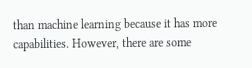than machine learning because it has more capabilities. However, there are some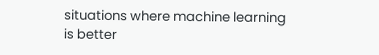situations where machine learning is better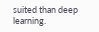suited than deep learning.